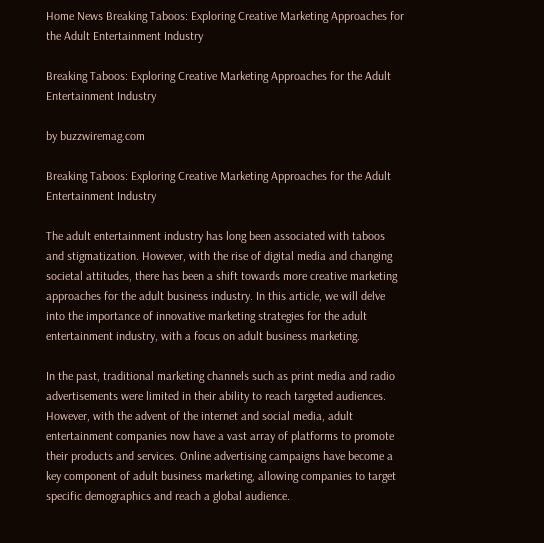Home News Breaking Taboos: Exploring Creative Marketing Approaches for the Adult Entertainment Industry

Breaking Taboos: Exploring Creative Marketing Approaches for the Adult Entertainment Industry

by buzzwiremag.com

Breaking Taboos: Exploring Creative Marketing Approaches for the Adult Entertainment Industry

The adult entertainment industry has long been associated with taboos and stigmatization. However, with the rise of digital media and changing societal attitudes, there has been a shift towards more creative marketing approaches for the adult business industry. In this article, we will delve into the importance of innovative marketing strategies for the adult entertainment industry, with a focus on adult business marketing.

In the past, traditional marketing channels such as print media and radio advertisements were limited in their ability to reach targeted audiences. However, with the advent of the internet and social media, adult entertainment companies now have a vast array of platforms to promote their products and services. Online advertising campaigns have become a key component of adult business marketing, allowing companies to target specific demographics and reach a global audience.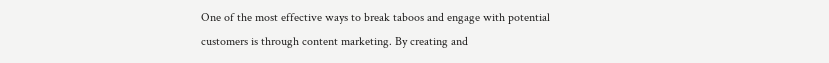One of the most effective ways to break taboos and engage with potential customers is through content marketing. By creating and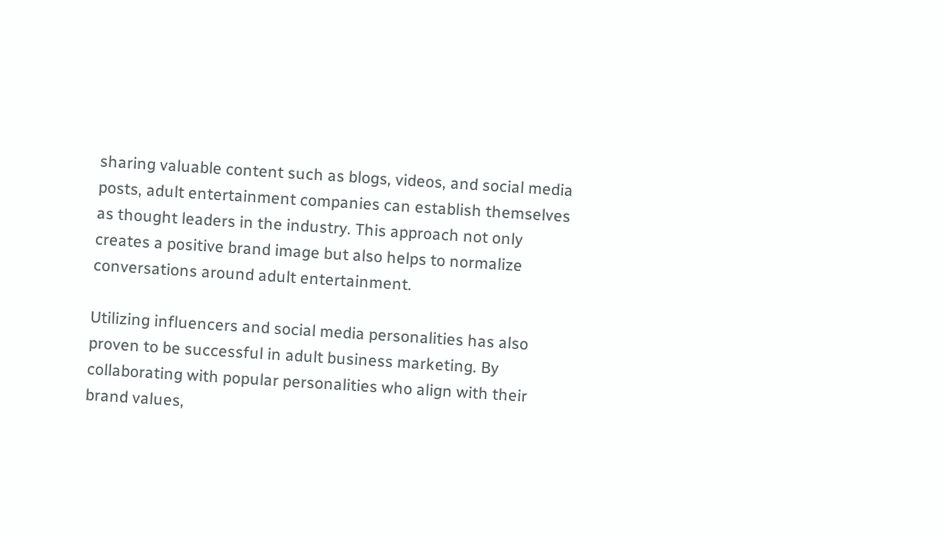sharing valuable content such as blogs, videos, and social media posts, adult entertainment companies can establish themselves as thought leaders in the industry. This approach not only creates a positive brand image but also helps to normalize conversations around adult entertainment.

Utilizing influencers and social media personalities has also proven to be successful in adult business marketing. By collaborating with popular personalities who align with their brand values,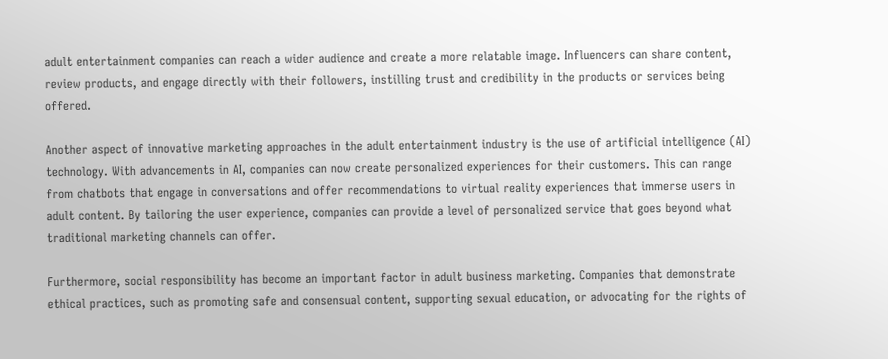adult entertainment companies can reach a wider audience and create a more relatable image. Influencers can share content, review products, and engage directly with their followers, instilling trust and credibility in the products or services being offered.

Another aspect of innovative marketing approaches in the adult entertainment industry is the use of artificial intelligence (AI) technology. With advancements in AI, companies can now create personalized experiences for their customers. This can range from chatbots that engage in conversations and offer recommendations to virtual reality experiences that immerse users in adult content. By tailoring the user experience, companies can provide a level of personalized service that goes beyond what traditional marketing channels can offer.

Furthermore, social responsibility has become an important factor in adult business marketing. Companies that demonstrate ethical practices, such as promoting safe and consensual content, supporting sexual education, or advocating for the rights of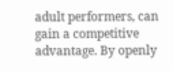adult performers, can gain a competitive advantage. By openly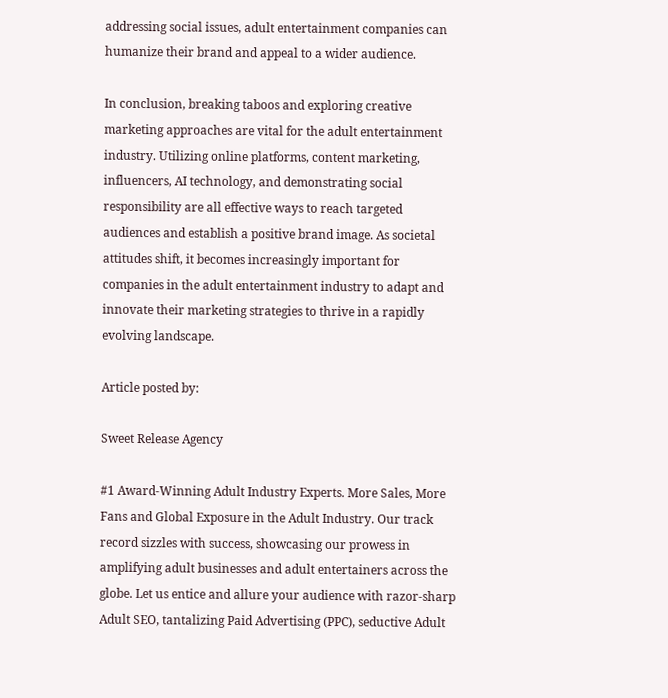addressing social issues, adult entertainment companies can humanize their brand and appeal to a wider audience.

In conclusion, breaking taboos and exploring creative marketing approaches are vital for the adult entertainment industry. Utilizing online platforms, content marketing, influencers, AI technology, and demonstrating social responsibility are all effective ways to reach targeted audiences and establish a positive brand image. As societal attitudes shift, it becomes increasingly important for companies in the adult entertainment industry to adapt and innovate their marketing strategies to thrive in a rapidly evolving landscape.

Article posted by:

Sweet Release Agency

#1 Award-Winning Adult Industry Experts. More Sales, More Fans and Global Exposure in the Adult Industry. Our track record sizzles with success, showcasing our prowess in amplifying adult businesses and adult entertainers across the globe. Let us entice and allure your audience with razor-sharp Adult SEO, tantalizing Paid Advertising (PPC), seductive Adult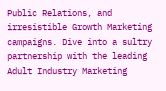Public Relations, and irresistible Growth Marketing campaigns. Dive into a sultry partnership with the leading Adult Industry Marketing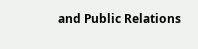and Public Relations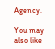Agency.

You may also like